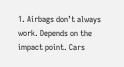1. Airbags don’t always work. Depends on the impact point. Cars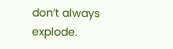don’t always explode.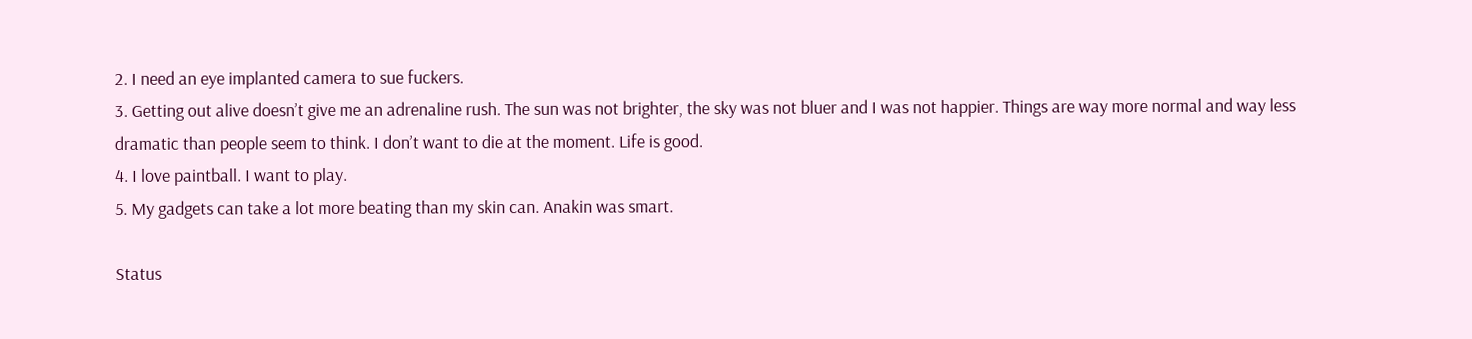2. I need an eye implanted camera to sue fuckers.
3. Getting out alive doesn’t give me an adrenaline rush. The sun was not brighter, the sky was not bluer and I was not happier. Things are way more normal and way less dramatic than people seem to think. I don’t want to die at the moment. Life is good.
4. I love paintball. I want to play.
5. My gadgets can take a lot more beating than my skin can. Anakin was smart.

Status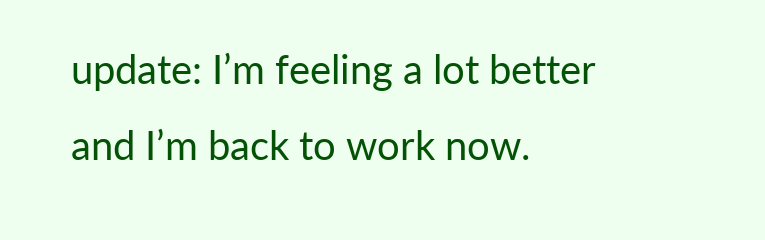update: I’m feeling a lot better and I’m back to work now.